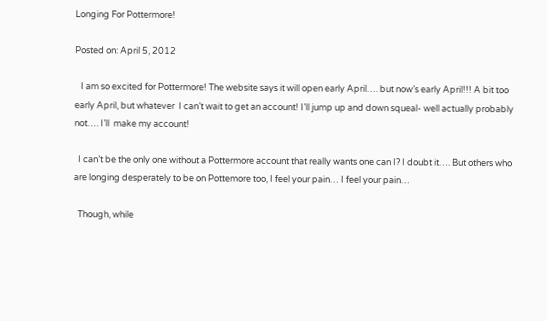Longing For Pottermore!

Posted on: April 5, 2012

   I am so excited for Pottermore! The website says it will open early April…. but now’s early April!!! A bit too early April, but whatever  I can’t wait to get an account! I’ll jump up and down squeal- well actually probably not…. I’ll  make my account!

  I can’t be the only one without a Pottermore account that really wants one can I? I doubt it…. But others who are longing desperately to be on Pottemore too, I feel your pain… I feel your pain…

  Though, while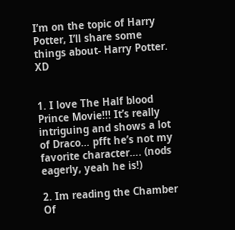I’m on the topic of Harry Potter, I’ll share some things about- Harry Potter. XD


1. I love The Half blood Prince Movie!!! It’s really intriguing and shows a lot of Draco… pfft he’s not my favorite character…. (nods eagerly, yeah he is!)

2. Im reading the Chamber Of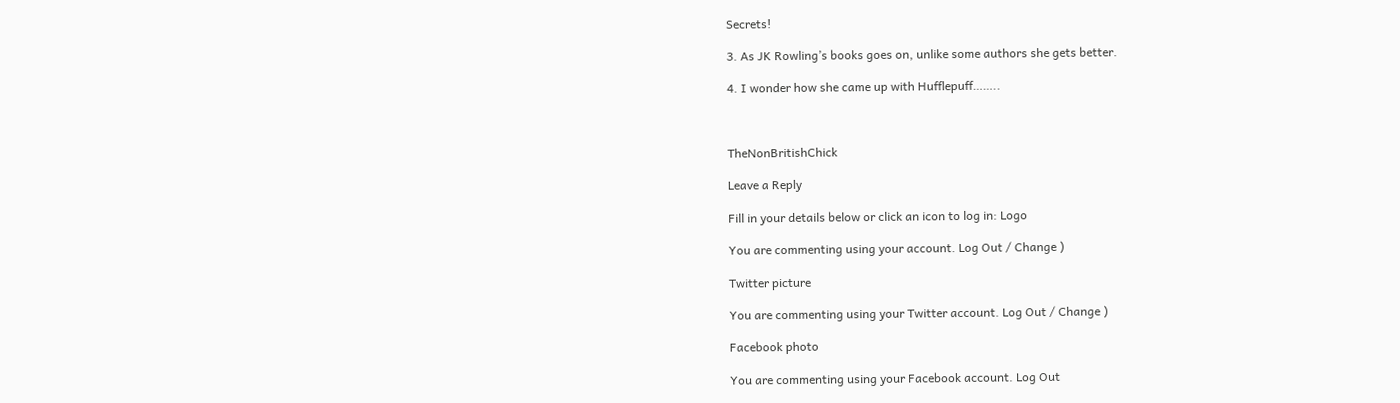Secrets!

3. As JK Rowling’s books goes on, unlike some authors she gets better.

4. I wonder how she came up with Hufflepuff……..



TheNonBritishChick

Leave a Reply

Fill in your details below or click an icon to log in: Logo

You are commenting using your account. Log Out / Change )

Twitter picture

You are commenting using your Twitter account. Log Out / Change )

Facebook photo

You are commenting using your Facebook account. Log Out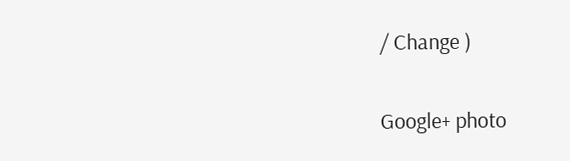/ Change )

Google+ photo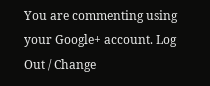You are commenting using your Google+ account. Log Out / Change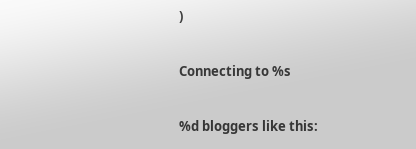)

Connecting to %s

%d bloggers like this: